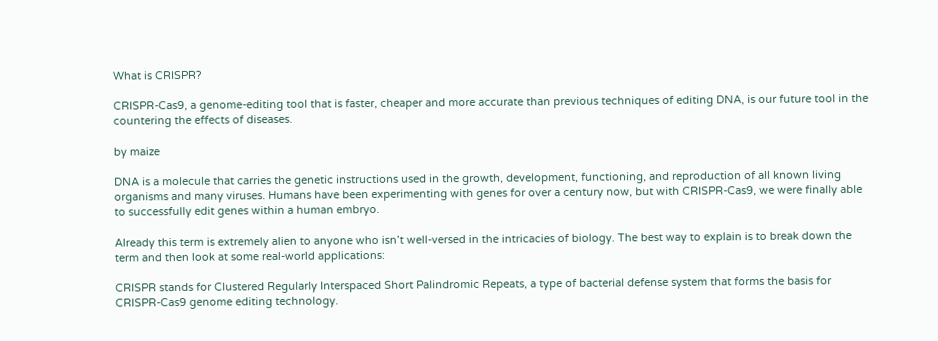What is CRISPR?

CRISPR-Cas9, a genome-editing tool that is faster, cheaper and more accurate than previous techniques of editing DNA, is our future tool in the countering the effects of diseases.

by maize

DNA is a molecule that carries the genetic instructions used in the growth, development, functioning, and reproduction of all known living organisms and many viruses. Humans have been experimenting with genes for over a century now, but with CRISPR-Cas9, we were finally able to successfully edit genes within a human embryo.

Already this term is extremely alien to anyone who isn’t well-versed in the intricacies of biology. The best way to explain is to break down the term and then look at some real-world applications:

CRISPR stands for Clustered Regularly Interspaced Short Palindromic Repeats, a type of bacterial defense system that forms the basis for CRISPR-Cas9 genome editing technology.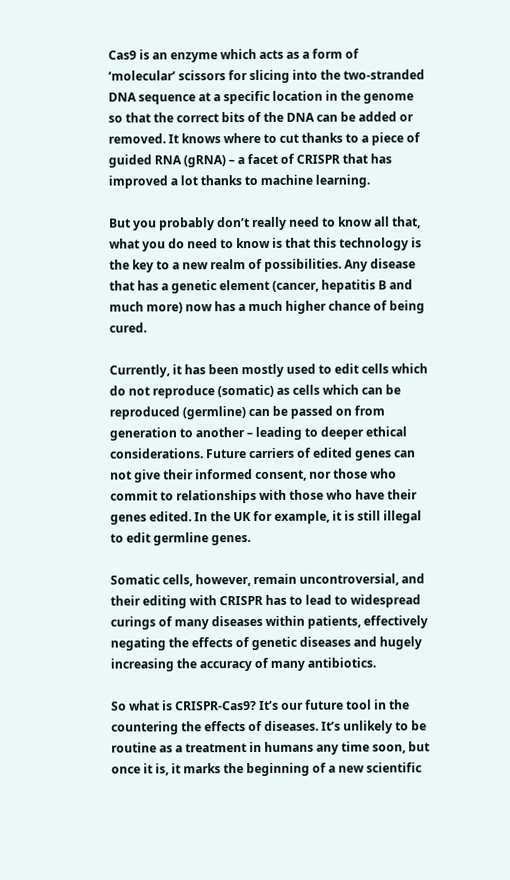Cas9 is an enzyme which acts as a form of ‘molecular’ scissors for slicing into the two-stranded DNA sequence at a specific location in the genome so that the correct bits of the DNA can be added or removed. It knows where to cut thanks to a piece of guided RNA (gRNA) – a facet of CRISPR that has improved a lot thanks to machine learning.

But you probably don’t really need to know all that, what you do need to know is that this technology is the key to a new realm of possibilities. Any disease that has a genetic element (cancer, hepatitis B and much more) now has a much higher chance of being cured.

Currently, it has been mostly used to edit cells which do not reproduce (somatic) as cells which can be reproduced (germline) can be passed on from generation to another – leading to deeper ethical considerations. Future carriers of edited genes can not give their informed consent, nor those who commit to relationships with those who have their genes edited. In the UK for example, it is still illegal to edit germline genes.

Somatic cells, however, remain uncontroversial, and their editing with CRISPR has to lead to widespread curings of many diseases within patients, effectively negating the effects of genetic diseases and hugely increasing the accuracy of many antibiotics.

So what is CRISPR-Cas9? It’s our future tool in the countering the effects of diseases. It’s unlikely to be routine as a treatment in humans any time soon, but once it is, it marks the beginning of a new scientific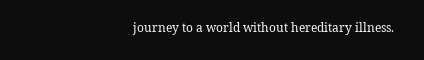journey to a world without hereditary illness.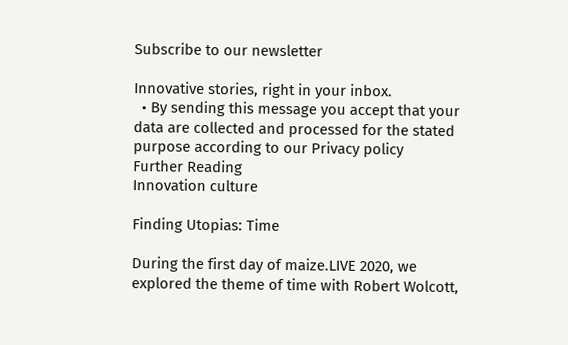Subscribe to our newsletter

Innovative stories, right in your inbox.
  • By sending this message you accept that your data are collected and processed for the stated purpose according to our Privacy policy
Further Reading
Innovation culture

Finding Utopias: Time

During the first day of maize.LIVE 2020, we explored the theme of time with Robert Wolcott,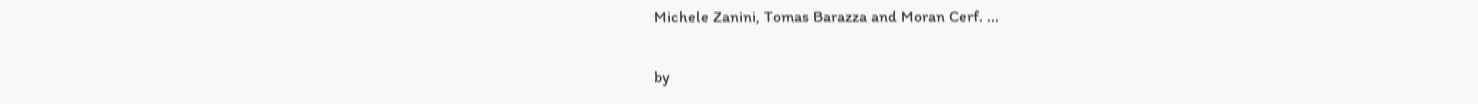Michele Zanini, Tomas Barazza and Moran Cerf. ...

by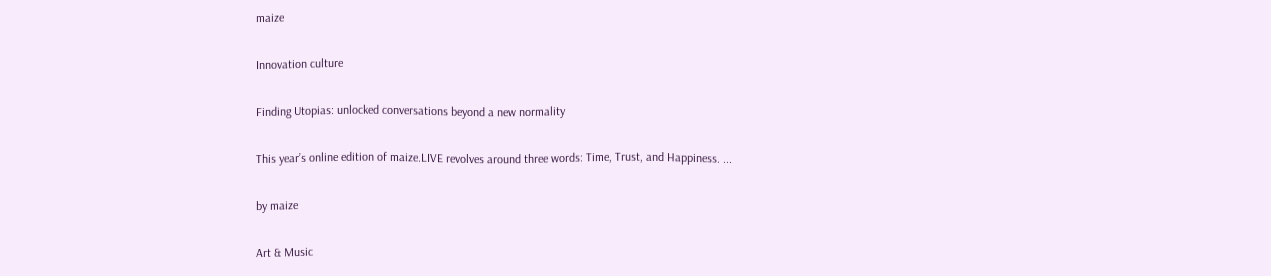maize

Innovation culture

Finding Utopias: unlocked conversations beyond a new normality

This year’s online edition of maize.LIVE revolves around three words: Time, Trust, and Happiness. ...

by maize

Art & Music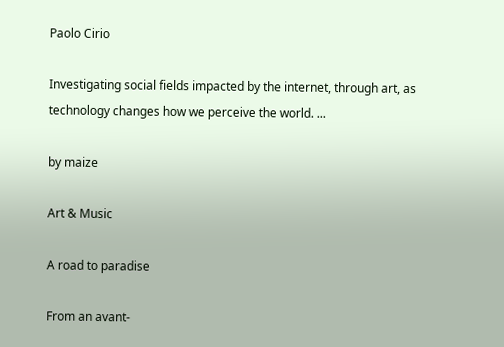Paolo Cirio

Investigating social fields impacted by the internet, through art, as technology changes how we perceive the world. ...

by maize

Art & Music

A road to paradise

From an avant-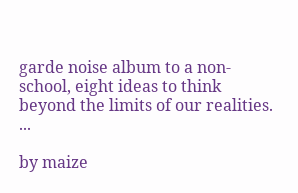garde noise album to a non-school, eight ideas to think beyond the limits of our realities. ...

by maize